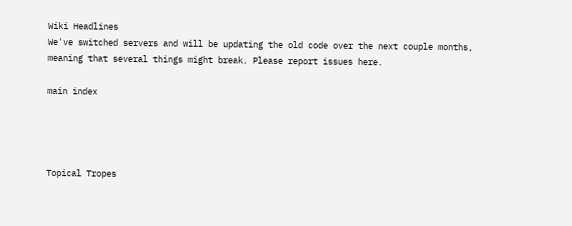Wiki Headlines
We've switched servers and will be updating the old code over the next couple months, meaning that several things might break. Please report issues here.

main index




Topical Tropes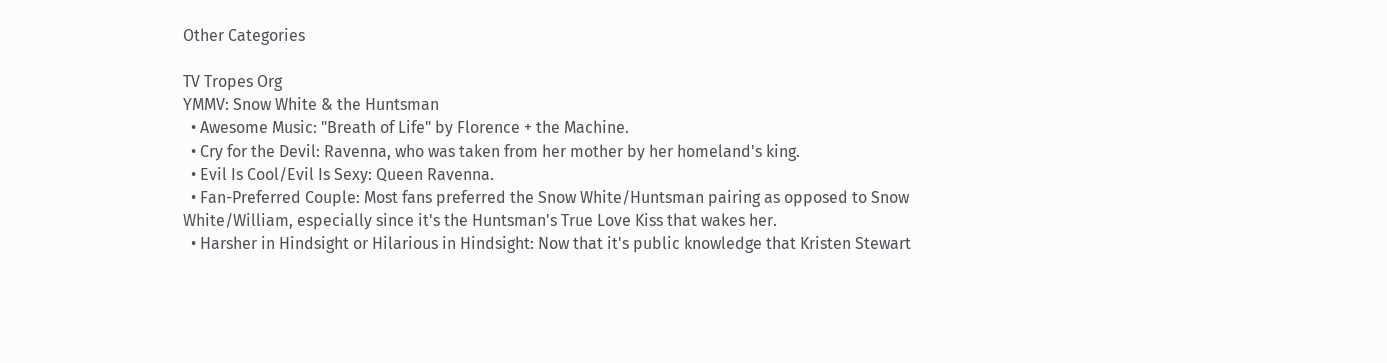Other Categories

TV Tropes Org
YMMV: Snow White & the Huntsman
  • Awesome Music: "Breath of Life" by Florence + the Machine.
  • Cry for the Devil: Ravenna, who was taken from her mother by her homeland's king.
  • Evil Is Cool/Evil Is Sexy: Queen Ravenna.
  • Fan-Preferred Couple: Most fans preferred the Snow White/Huntsman pairing as opposed to Snow White/William, especially since it's the Huntsman's True Love Kiss that wakes her.
  • Harsher in Hindsight or Hilarious in Hindsight: Now that it's public knowledge that Kristen Stewart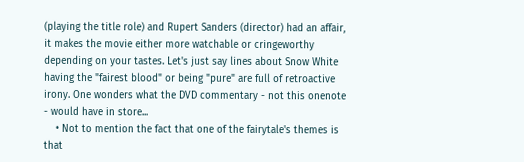(playing the title role) and Rupert Sanders (director) had an affair, it makes the movie either more watchable or cringeworthy depending on your tastes. Let's just say lines about Snow White having the "fairest blood" or being "pure" are full of retroactive irony. One wonders what the DVD commentary - not this onenote  - would have in store...
    • Not to mention the fact that one of the fairytale's themes is that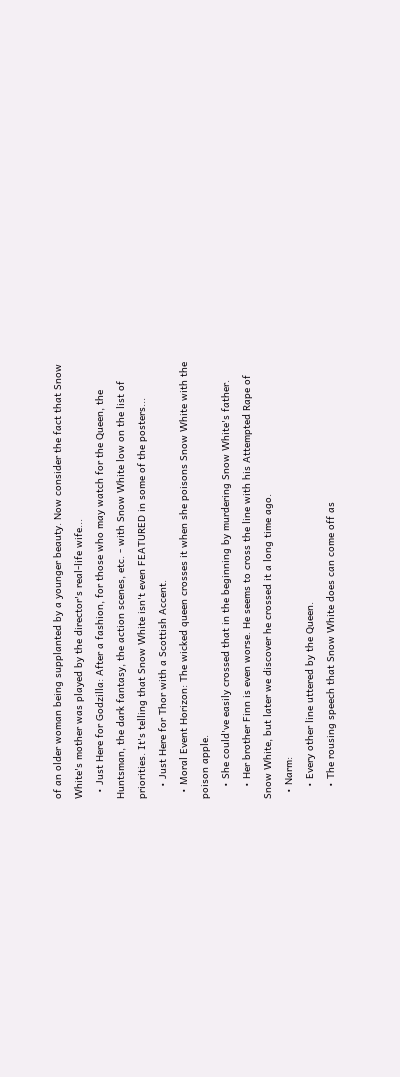of an older woman being supplanted by a younger beauty. Now consider the fact that Snow White's mother was played by the director's real-life wife...
  • Just Here for Godzilla: After a fashion, for those who may watch for the Queen, the Huntsman, the dark fantasy, the action scenes, etc. - with Snow White low on the list of priorities. It's telling that Snow White isn't even FEATURED in some of the posters...
    • Just Here for Thor with a Scottish Accent.
  • Moral Event Horizon: The wicked queen crosses it when she poisons Snow White with the poison apple.
    • She could've easily crossed that in the beginning by murdering Snow White's father.
    • Her brother Finn is even worse. He seems to cross the line with his Attempted Rape of Snow White, but later we discover he crossed it a long time ago.
  • Narm:
    • Every other line uttered by the Queen.
    • The rousing speech that Snow White does can come off as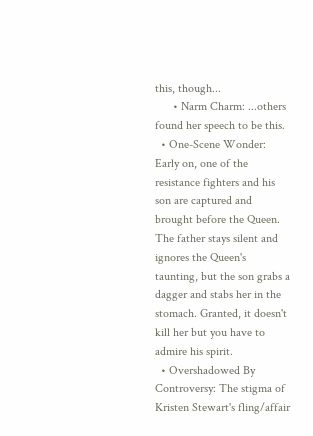this, though...
      • Narm Charm: ...others found her speech to be this.
  • One-Scene Wonder: Early on, one of the resistance fighters and his son are captured and brought before the Queen. The father stays silent and ignores the Queen's taunting, but the son grabs a dagger and stabs her in the stomach. Granted, it doesn't kill her but you have to admire his spirit.
  • Overshadowed By Controversy: The stigma of Kristen Stewart's fling/affair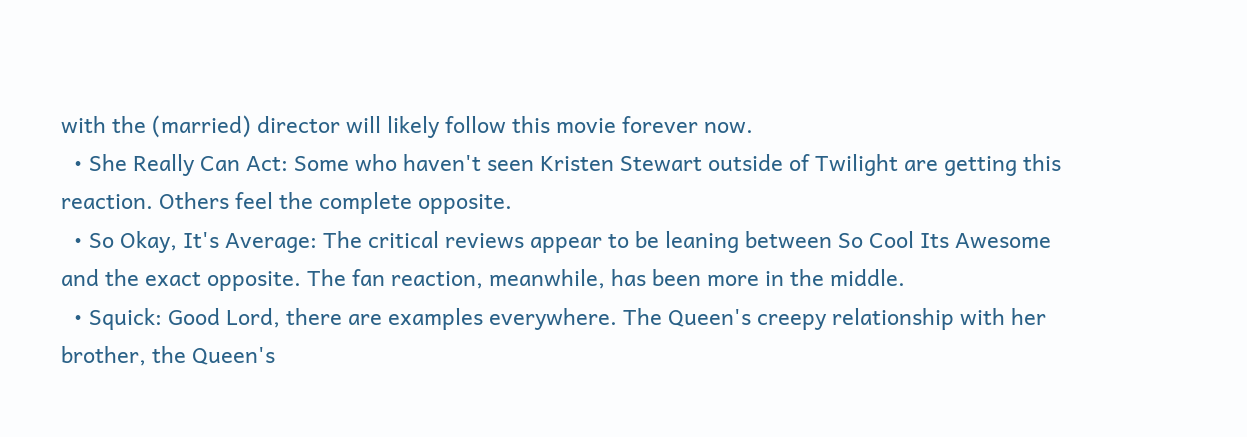with the (married) director will likely follow this movie forever now.
  • She Really Can Act: Some who haven't seen Kristen Stewart outside of Twilight are getting this reaction. Others feel the complete opposite.
  • So Okay, It's Average: The critical reviews appear to be leaning between So Cool Its Awesome and the exact opposite. The fan reaction, meanwhile, has been more in the middle.
  • Squick: Good Lord, there are examples everywhere. The Queen's creepy relationship with her brother, the Queen's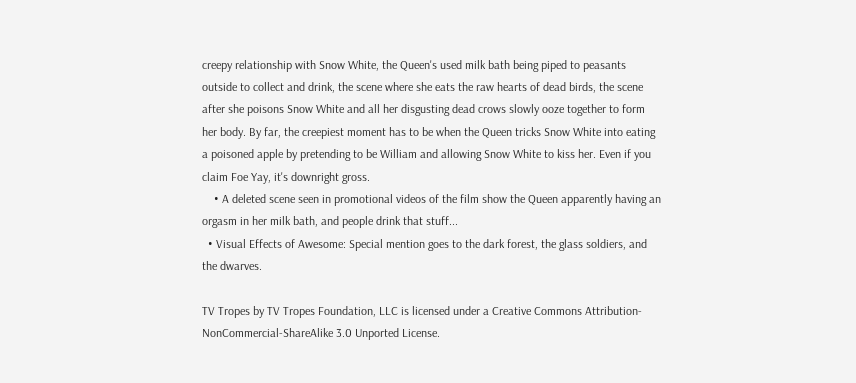creepy relationship with Snow White, the Queen's used milk bath being piped to peasants outside to collect and drink, the scene where she eats the raw hearts of dead birds, the scene after she poisons Snow White and all her disgusting dead crows slowly ooze together to form her body. By far, the creepiest moment has to be when the Queen tricks Snow White into eating a poisoned apple by pretending to be William and allowing Snow White to kiss her. Even if you claim Foe Yay, it's downright gross.
    • A deleted scene seen in promotional videos of the film show the Queen apparently having an orgasm in her milk bath, and people drink that stuff...
  • Visual Effects of Awesome: Special mention goes to the dark forest, the glass soldiers, and the dwarves.

TV Tropes by TV Tropes Foundation, LLC is licensed under a Creative Commons Attribution-NonCommercial-ShareAlike 3.0 Unported License.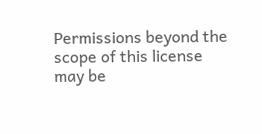Permissions beyond the scope of this license may be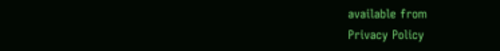available from
Privacy Policy